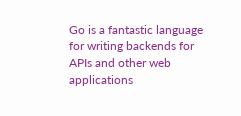Go is a fantastic language for writing backends for APIs and other web applications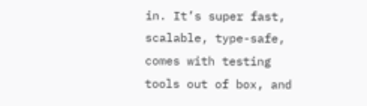in. It’s super fast, scalable, type-safe, comes with testing tools out of box, and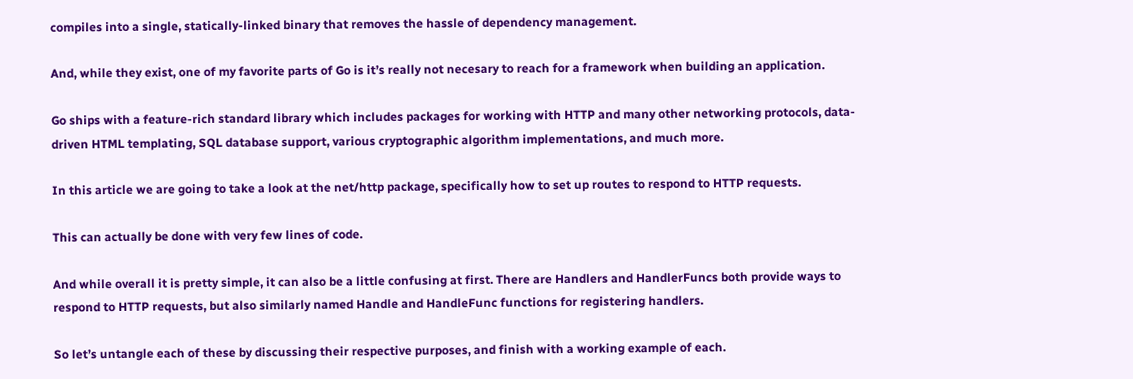compiles into a single, statically-linked binary that removes the hassle of dependency management.

And, while they exist, one of my favorite parts of Go is it’s really not necesary to reach for a framework when building an application.

Go ships with a feature-rich standard library which includes packages for working with HTTP and many other networking protocols, data-driven HTML templating, SQL database support, various cryptographic algorithm implementations, and much more.

In this article we are going to take a look at the net/http package, specifically how to set up routes to respond to HTTP requests.

This can actually be done with very few lines of code.

And while overall it is pretty simple, it can also be a little confusing at first. There are Handlers and HandlerFuncs both provide ways to respond to HTTP requests, but also similarly named Handle and HandleFunc functions for registering handlers.

So let’s untangle each of these by discussing their respective purposes, and finish with a working example of each.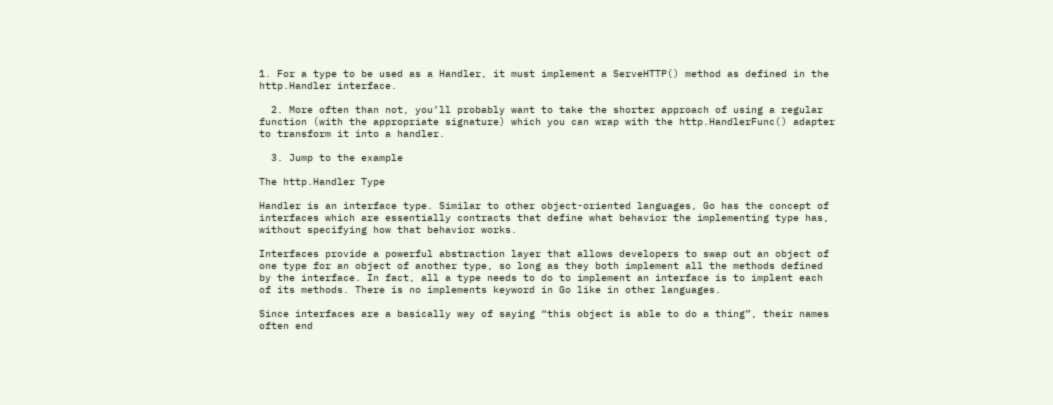1. For a type to be used as a Handler, it must implement a ServeHTTP() method as defined in the http.Handler interface.

  2. More often than not, you’ll probably want to take the shorter approach of using a regular function (with the appropriate signature) which you can wrap with the http.HandlerFunc() adapter to transform it into a handler.

  3. Jump to the example

The http.Handler Type

Handler is an interface type. Similar to other object-oriented languages, Go has the concept of interfaces which are essentially contracts that define what behavior the implementing type has, without specifying how that behavior works.

Interfaces provide a powerful abstraction layer that allows developers to swap out an object of one type for an object of another type, so long as they both implement all the methods defined by the interface. In fact, all a type needs to do to implement an interface is to implent each of its methods. There is no implements keyword in Go like in other languages.

Since interfaces are a basically way of saying “this object is able to do a thing”, their names often end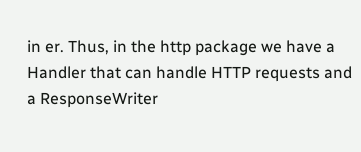in er. Thus, in the http package we have a Handler that can handle HTTP requests and a ResponseWriter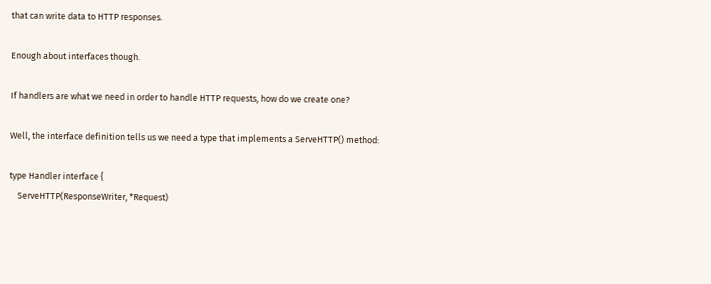that can write data to HTTP responses.

Enough about interfaces though.

If handlers are what we need in order to handle HTTP requests, how do we create one?

Well, the interface definition tells us we need a type that implements a ServeHTTP() method:

type Handler interface {
    ServeHTTP(ResponseWriter, *Request)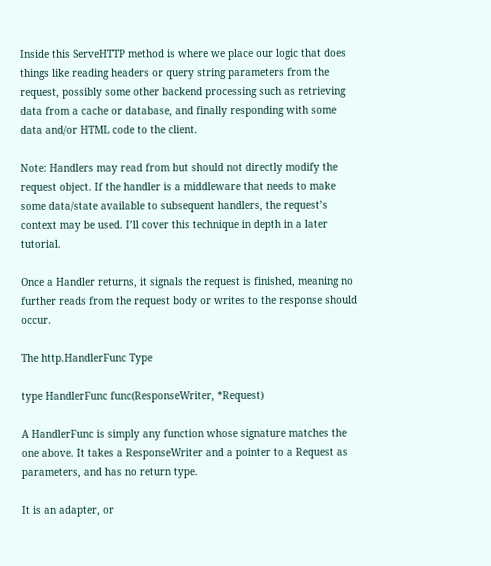Inside this ServeHTTP method is where we place our logic that does things like reading headers or query string parameters from the request, possibly some other backend processing such as retrieving data from a cache or database, and finally responding with some data and/or HTML code to the client.

Note: Handlers may read from but should not directly modify the request object. If the handler is a middleware that needs to make some data/state available to subsequent handlers, the request’s context may be used. I’ll cover this technique in depth in a later tutorial.

Once a Handler returns, it signals the request is finished, meaning no further reads from the request body or writes to the response should occur.

The http.HandlerFunc Type

type HandlerFunc func(ResponseWriter, *Request)

A HandlerFunc is simply any function whose signature matches the one above. It takes a ResponseWriter and a pointer to a Request as parameters, and has no return type.

It is an adapter, or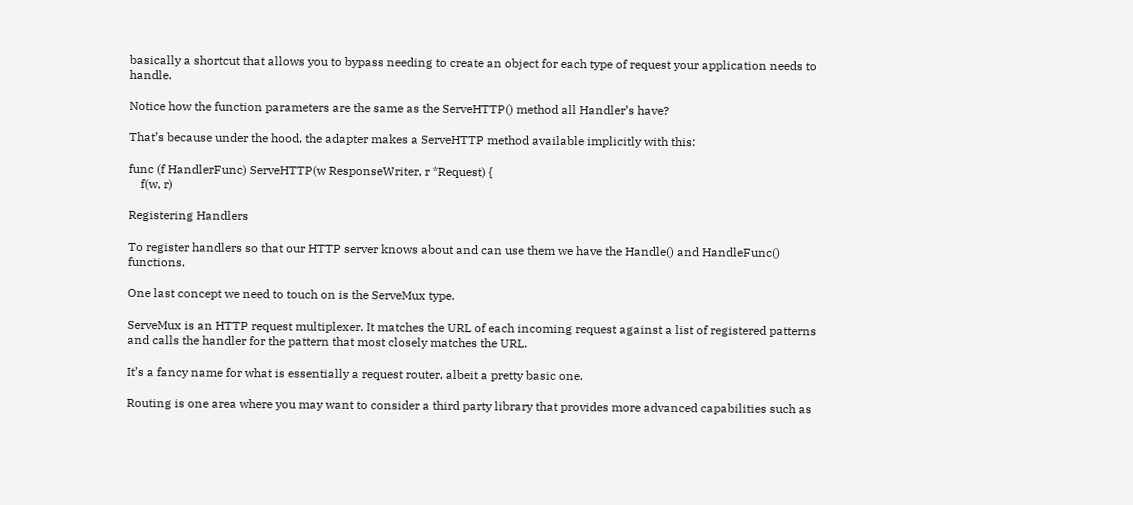basically a shortcut that allows you to bypass needing to create an object for each type of request your application needs to handle.

Notice how the function parameters are the same as the ServeHTTP() method all Handler’s have?

That’s because under the hood, the adapter makes a ServeHTTP method available implicitly with this:

func (f HandlerFunc) ServeHTTP(w ResponseWriter, r *Request) {
    f(w, r)

Registering Handlers

To register handlers so that our HTTP server knows about and can use them we have the Handle() and HandleFunc() functions.

One last concept we need to touch on is the ServeMux type.

ServeMux is an HTTP request multiplexer. It matches the URL of each incoming request against a list of registered patterns and calls the handler for the pattern that most closely matches the URL.

It’s a fancy name for what is essentially a request router, albeit a pretty basic one.

Routing is one area where you may want to consider a third party library that provides more advanced capabilities such as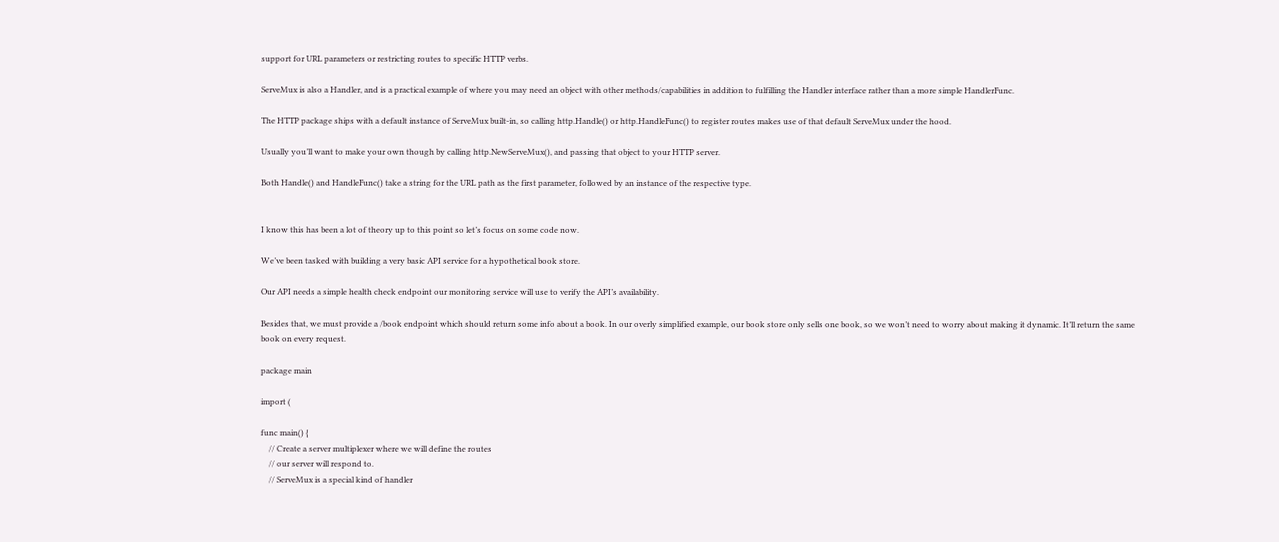support for URL parameters or restricting routes to specific HTTP verbs.

ServeMux is also a Handler, and is a practical example of where you may need an object with other methods/capabilities in addition to fulfilling the Handler interface rather than a more simple HandlerFunc.

The HTTP package ships with a default instance of ServeMux built-in, so calling http.Handle() or http.HandleFunc() to register routes makes use of that default ServeMux under the hood.

Usually you’ll want to make your own though by calling http.NewServeMux(), and passing that object to your HTTP server.

Both Handle() and HandleFunc() take a string for the URL path as the first parameter, followed by an instance of the respective type.


I know this has been a lot of theory up to this point so let’s focus on some code now.

We’ve been tasked with building a very basic API service for a hypothetical book store.

Our API needs a simple health check endpoint our monitoring service will use to verify the API’s availability.

Besides that, we must provide a /book endpoint which should return some info about a book. In our overly simplified example, our book store only sells one book, so we won’t need to worry about making it dynamic. It’ll return the same book on every request.

package main

import (

func main() {
    // Create a server multiplexer where we will define the routes
    // our server will respond to.
    // ServeMux is a special kind of handler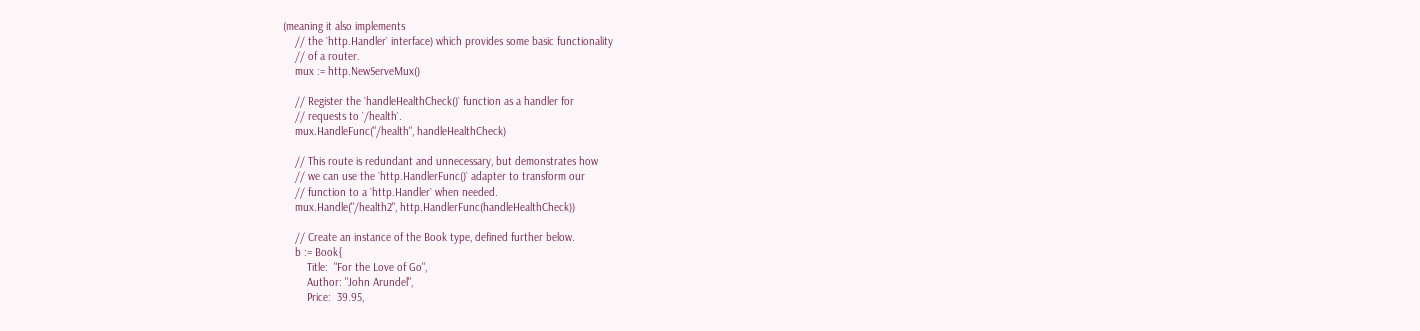(meaning it also implements
    // the `http.Handler` interface) which provides some basic functionality
    // of a router.
    mux := http.NewServeMux()

    // Register the `handleHealthCheck()` function as a handler for
    // requests to `/health`.
    mux.HandleFunc("/health", handleHealthCheck)

    // This route is redundant and unnecessary, but demonstrates how
    // we can use the `http.HandlerFunc()` adapter to transform our
    // function to a `http.Handler` when needed.
    mux.Handle("/health2", http.HandlerFunc(handleHealthCheck))

    // Create an instance of the Book type, defined further below.
    b := Book{
        Title:  "For the Love of Go",
        Author: "John Arundel",
        Price:  39.95,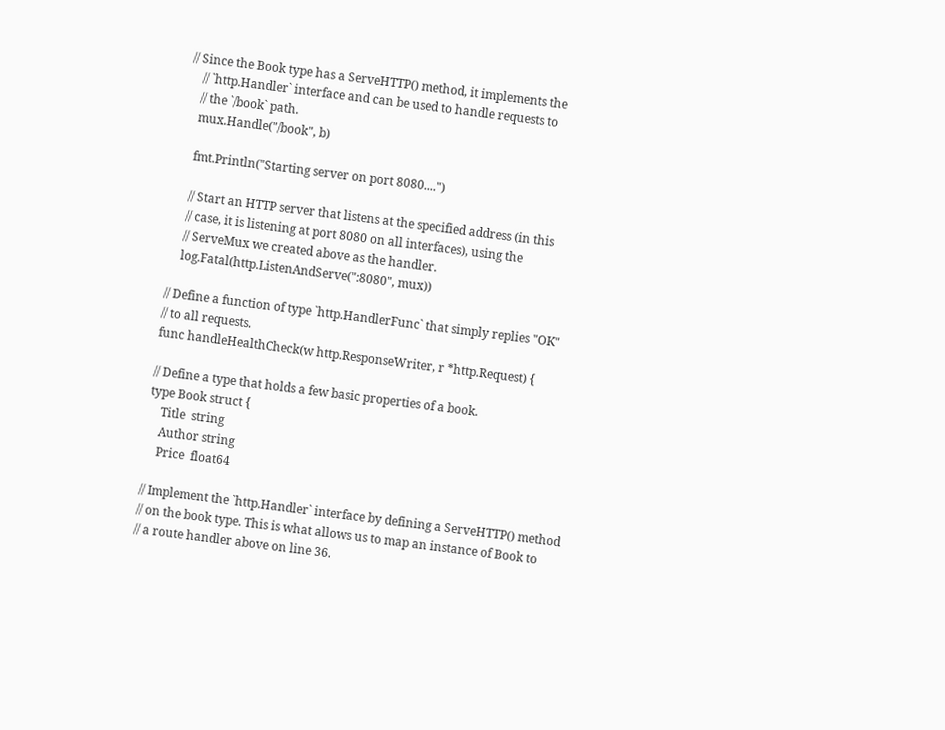// Since the Book type has a ServeHTTP() method, it implements the
    // `http.Handler` interface and can be used to handle requests to
    // the `/book` path.
    mux.Handle("/book", b)

    fmt.Println("Starting server on port 8080....")

    // Start an HTTP server that listens at the specified address (in this
    // case, it is listening at port 8080 on all interfaces), using the
    // ServeMux we created above as the handler.
    log.Fatal(http.ListenAndServe(":8080", mux))

// Define a function of type `http.HandlerFunc` that simply replies "OK"
// to all requests.
func handleHealthCheck(w http.ResponseWriter, r *http.Request) {

// Define a type that holds a few basic properties of a book.
type Book struct {
    Title  string
    Author string
    Price  float64

// Implement the `http.Handler` interface by defining a ServeHTTP() method
// on the book type. This is what allows us to map an instance of Book to
// a route handler above on line 36.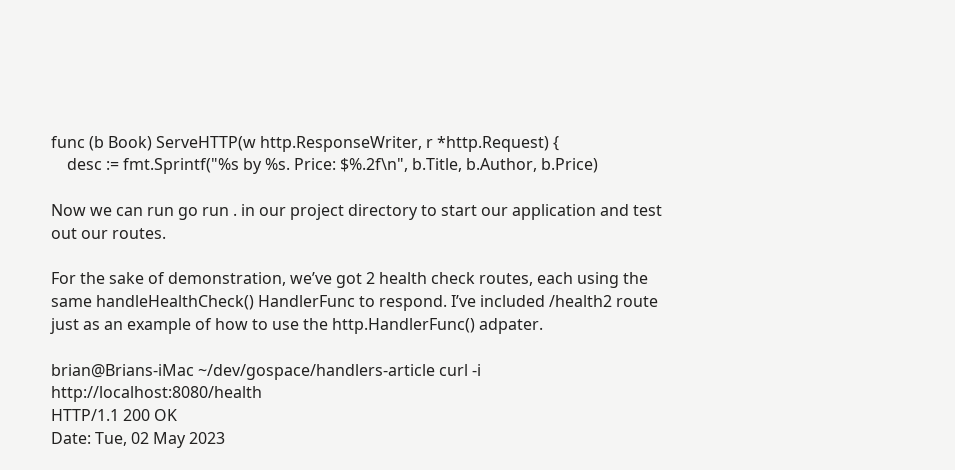func (b Book) ServeHTTP(w http.ResponseWriter, r *http.Request) {
    desc := fmt.Sprintf("%s by %s. Price: $%.2f\n", b.Title, b.Author, b.Price)

Now we can run go run . in our project directory to start our application and test out our routes.

For the sake of demonstration, we’ve got 2 health check routes, each using the same handleHealthCheck() HandlerFunc to respond. I’ve included /health2 route just as an example of how to use the http.HandlerFunc() adpater.

brian@Brians-iMac ~/dev/gospace/handlers-article curl -i http://localhost:8080/health
HTTP/1.1 200 OK
Date: Tue, 02 May 2023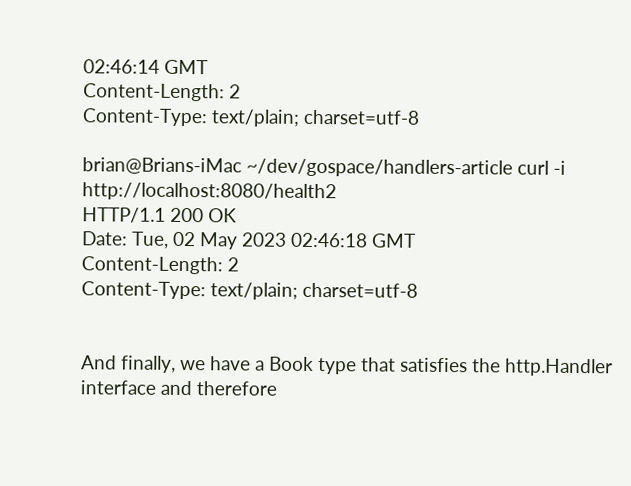02:46:14 GMT
Content-Length: 2
Content-Type: text/plain; charset=utf-8

brian@Brians-iMac ~/dev/gospace/handlers-article curl -i http://localhost:8080/health2
HTTP/1.1 200 OK
Date: Tue, 02 May 2023 02:46:18 GMT
Content-Length: 2
Content-Type: text/plain; charset=utf-8


And finally, we have a Book type that satisfies the http.Handler interface and therefore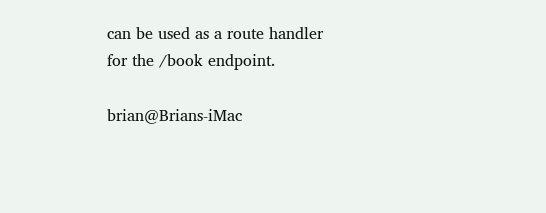can be used as a route handler for the /book endpoint.

brian@Brians-iMac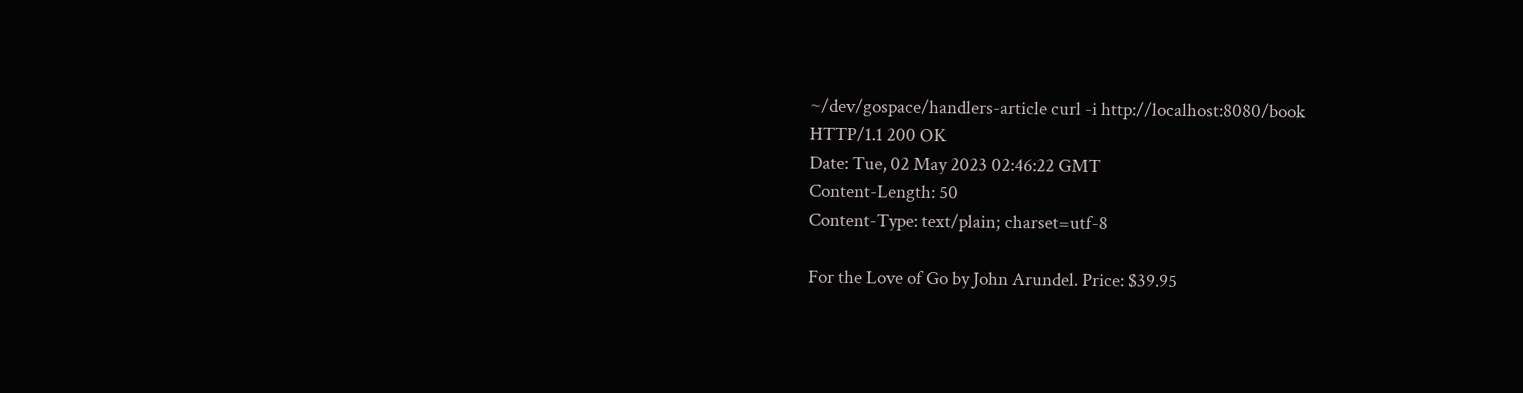~/dev/gospace/handlers-article curl -i http://localhost:8080/book
HTTP/1.1 200 OK
Date: Tue, 02 May 2023 02:46:22 GMT
Content-Length: 50
Content-Type: text/plain; charset=utf-8

For the Love of Go by John Arundel. Price: $39.95